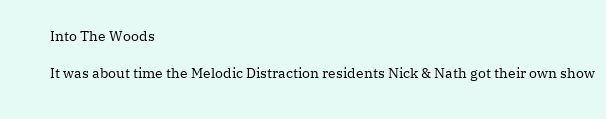Into The Woods

It was about time the Melodic Distraction residents Nick & Nath got their own show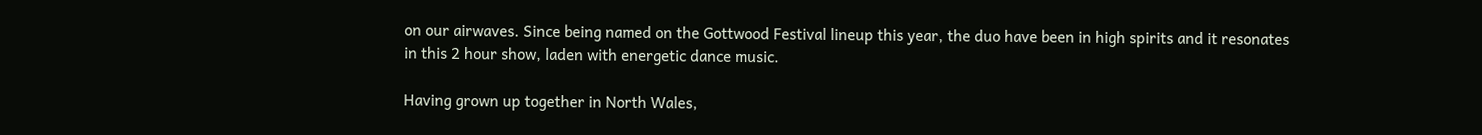on our airwaves. Since being named on the Gottwood Festival lineup this year, the duo have been in high spirits and it resonates in this 2 hour show, laden with energetic dance music.

Having grown up together in North Wales,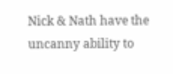Nick & Nath have the uncanny ability to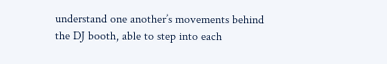understand one another’s movements behind the DJ booth, able to step into each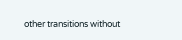other transitions without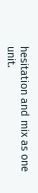hesitation and mix as one unit.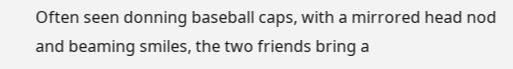Often seen donning baseball caps, with a mirrored head nod and beaming smiles, the two friends bring a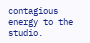contagious energy to the studio.